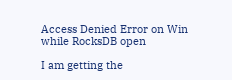Access Denied Error on Win while RocksDB open

I am getting the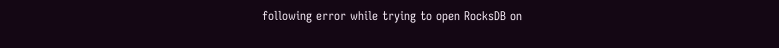following error while trying to open RocksDB on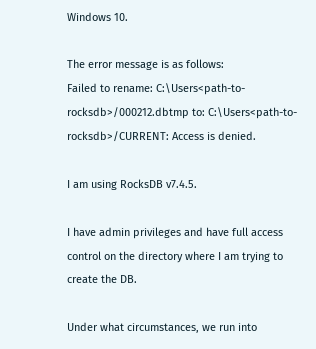Windows 10.

The error message is as follows:
Failed to rename: C:\Users<path-to-rocksdb>/000212.dbtmp to: C:\Users<path-to-rocksdb>/CURRENT: Access is denied.

I am using RocksDB v7.4.5.

I have admin privileges and have full access control on the directory where I am trying to create the DB.

Under what circumstances, we run into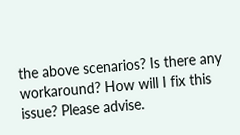the above scenarios? Is there any workaround? How will I fix this issue? Please advise.